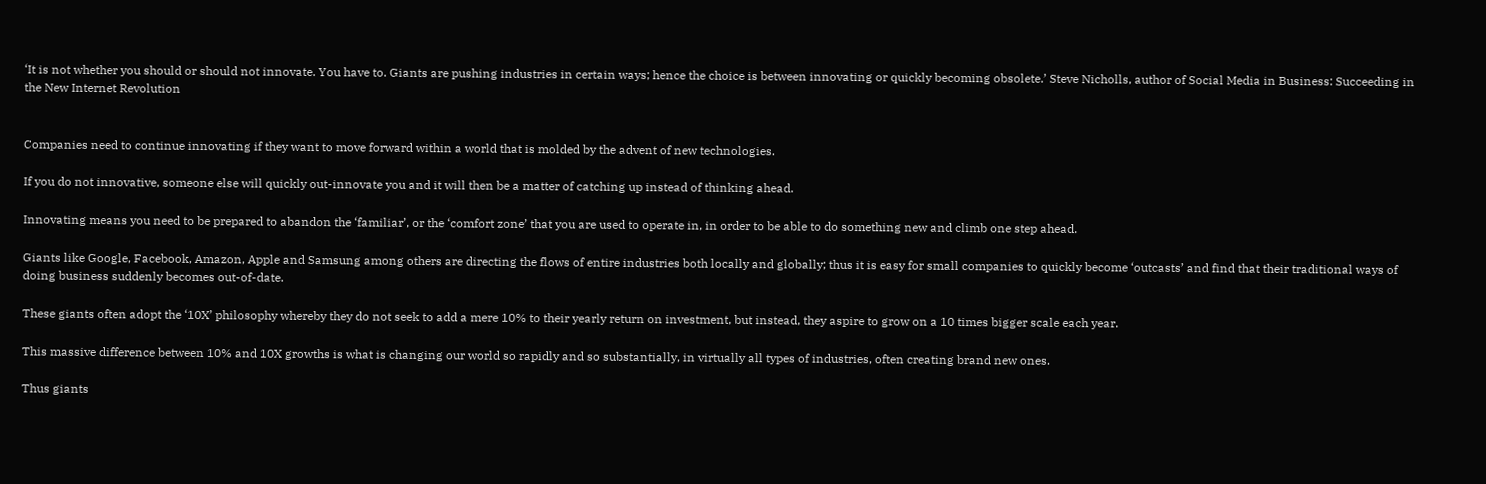‘It is not whether you should or should not innovate. You have to. Giants are pushing industries in certain ways; hence the choice is between innovating or quickly becoming obsolete.’ Steve Nicholls, author of Social Media in Business: Succeeding in the New Internet Revolution


Companies need to continue innovating if they want to move forward within a world that is molded by the advent of new technologies.

If you do not innovative, someone else will quickly out-innovate you and it will then be a matter of catching up instead of thinking ahead.

Innovating means you need to be prepared to abandon the ‘familiar’, or the ‘comfort zone’ that you are used to operate in, in order to be able to do something new and climb one step ahead.

Giants like Google, Facebook, Amazon, Apple and Samsung among others are directing the flows of entire industries both locally and globally; thus it is easy for small companies to quickly become ‘outcasts’ and find that their traditional ways of doing business suddenly becomes out-of-date.

These giants often adopt the ‘10X’ philosophy whereby they do not seek to add a mere 10% to their yearly return on investment, but instead, they aspire to grow on a 10 times bigger scale each year.

This massive difference between 10% and 10X growths is what is changing our world so rapidly and so substantially, in virtually all types of industries, often creating brand new ones.

Thus giants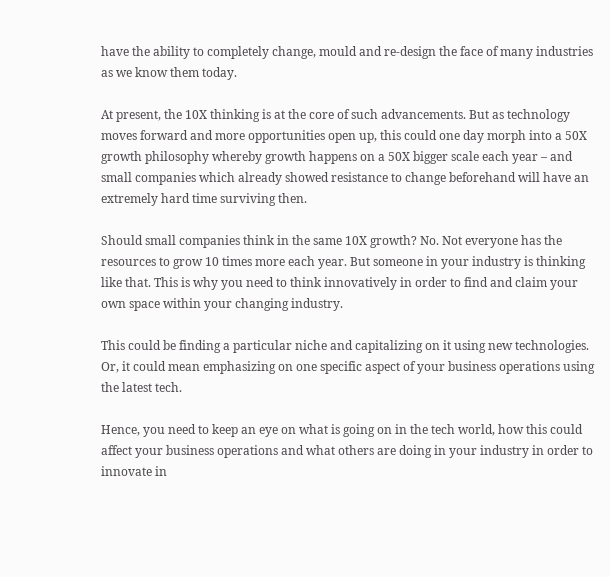have the ability to completely change, mould and re-design the face of many industries as we know them today.

At present, the 10X thinking is at the core of such advancements. But as technology moves forward and more opportunities open up, this could one day morph into a 50X growth philosophy whereby growth happens on a 50X bigger scale each year – and small companies which already showed resistance to change beforehand will have an extremely hard time surviving then.

Should small companies think in the same 10X growth? No. Not everyone has the resources to grow 10 times more each year. But someone in your industry is thinking like that. This is why you need to think innovatively in order to find and claim your own space within your changing industry.

This could be finding a particular niche and capitalizing on it using new technologies. Or, it could mean emphasizing on one specific aspect of your business operations using the latest tech.

Hence, you need to keep an eye on what is going on in the tech world, how this could affect your business operations and what others are doing in your industry in order to innovate in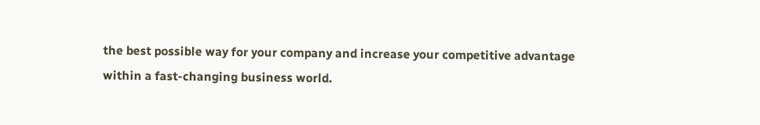the best possible way for your company and increase your competitive advantage within a fast-changing business world.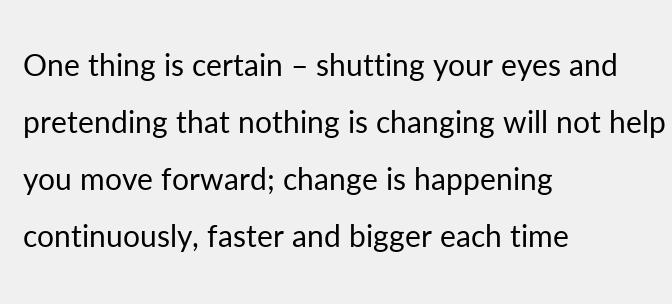One thing is certain – shutting your eyes and pretending that nothing is changing will not help you move forward; change is happening continuously, faster and bigger each time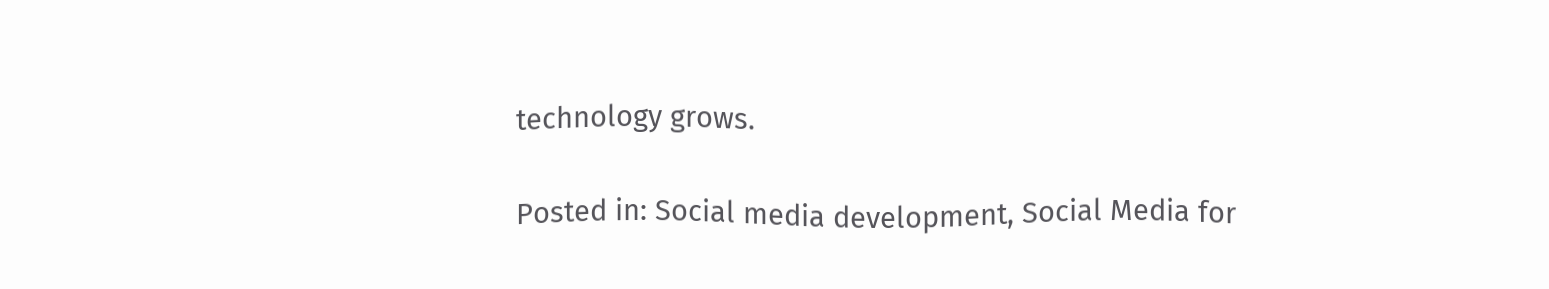technology grows.

Posted in: Social media development, Social Media for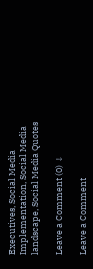Executives, Social Media Implementation, Social Media landscape, Social Media Quotes

Leave a Comment (0) ↓

Leave a Comment